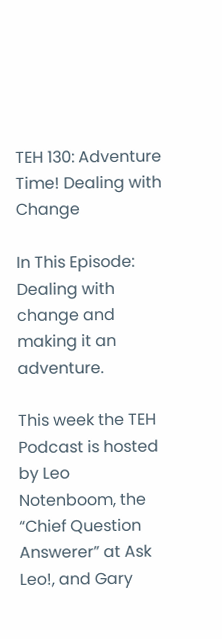TEH 130: Adventure Time! Dealing with Change

In This Episode: Dealing with change and making it an adventure.

This week the TEH Podcast is hosted by Leo Notenboom, the “Chief Question Answerer” at Ask Leo!, and Gary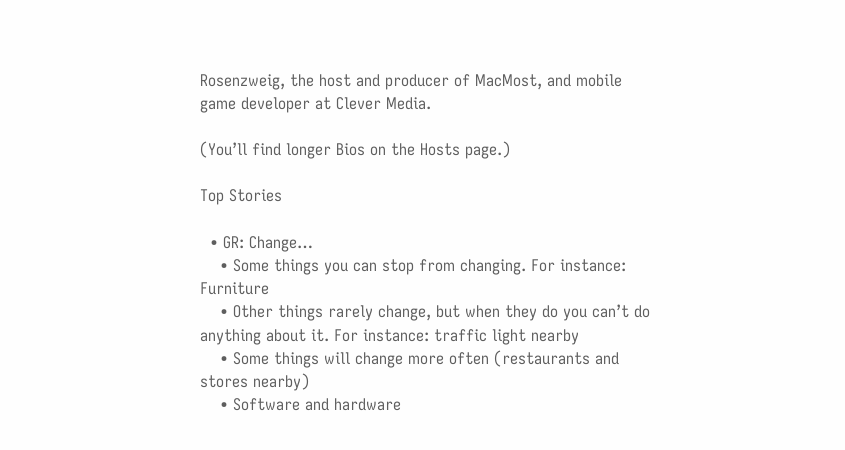Rosenzweig, the host and producer of MacMost, and mobile game developer at Clever Media.

(You’ll find longer Bios on the Hosts page.)

Top Stories

  • GR: Change…
    • Some things you can stop from changing. For instance: Furniture
    • Other things rarely change, but when they do you can’t do anything about it. For instance: traffic light nearby
    • Some things will change more often (restaurants and stores nearby)
    • Software and hardware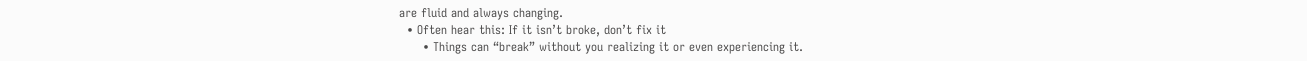are fluid and always changing.
  • Often hear this: If it isn’t broke, don’t fix it
      • Things can “break” without you realizing it or even experiencing it.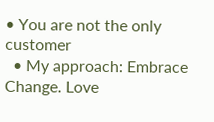• You are not the only customer
  • My approach: Embrace Change. Love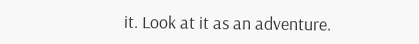it. Look at it as an adventure.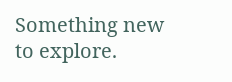Something new to explore.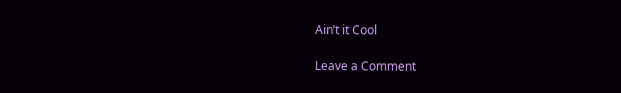Ain’t it Cool

Leave a Comment